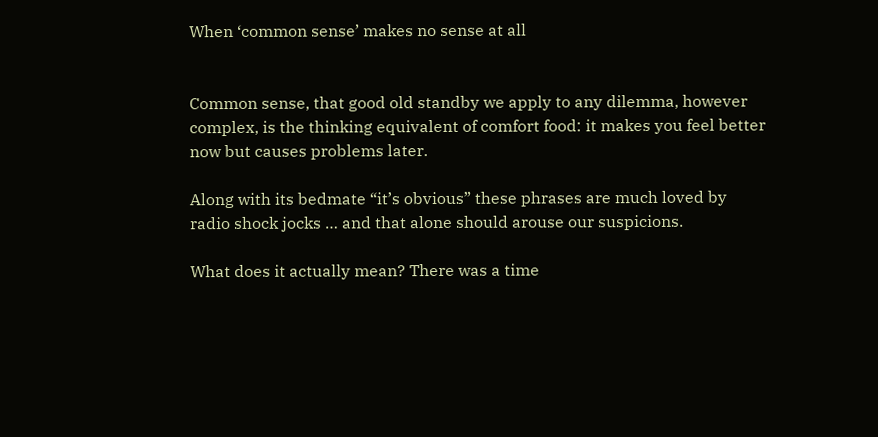When ‘common sense’ makes no sense at all


Common sense, that good old standby we apply to any dilemma, however complex, is the thinking equivalent of comfort food: it makes you feel better now but causes problems later.

Along with its bedmate “it’s obvious” these phrases are much loved by radio shock jocks … and that alone should arouse our suspicions.

What does it actually mean? There was a time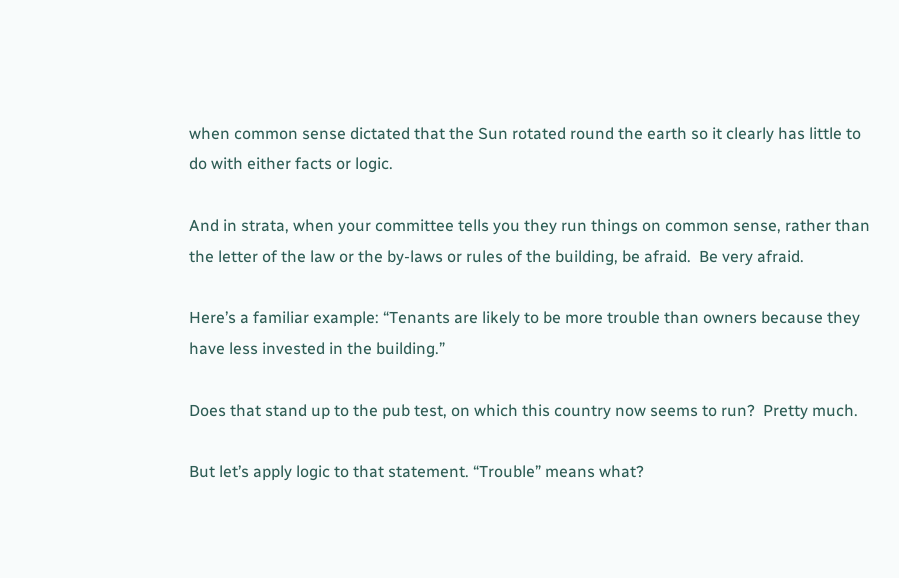when common sense dictated that the Sun rotated round the earth so it clearly has little to do with either facts or logic.

And in strata, when your committee tells you they run things on common sense, rather than the letter of the law or the by-laws or rules of the building, be afraid.  Be very afraid.

Here’s a familiar example: “Tenants are likely to be more trouble than owners because they have less invested in the building.”

Does that stand up to the pub test, on which this country now seems to run?  Pretty much.

But let’s apply logic to that statement. “Trouble” means what?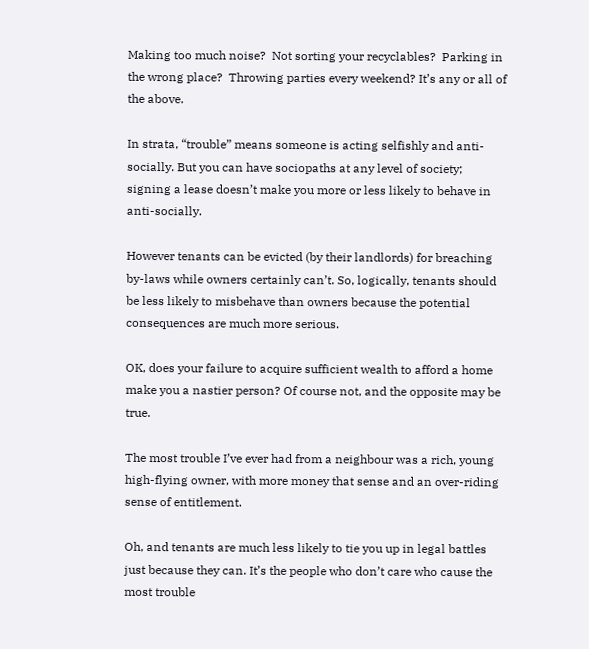Making too much noise?  Not sorting your recyclables?  Parking in the wrong place?  Throwing parties every weekend? It’s any or all of the above.

In strata, “trouble” means someone is acting selfishly and anti-socially. But you can have sociopaths at any level of society;  signing a lease doesn’t make you more or less likely to behave in anti-socially.

However tenants can be evicted (by their landlords) for breaching by-laws while owners certainly can’t. So, logically, tenants should be less likely to misbehave than owners because the potential consequences are much more serious.

OK, does your failure to acquire sufficient wealth to afford a home make you a nastier person? Of course not, and the opposite may be true.

The most trouble I’ve ever had from a neighbour was a rich, young high-flying owner, with more money that sense and an over-riding sense of entitlement.

Oh, and tenants are much less likely to tie you up in legal battles just because they can. It’s the people who don’t care who cause the most trouble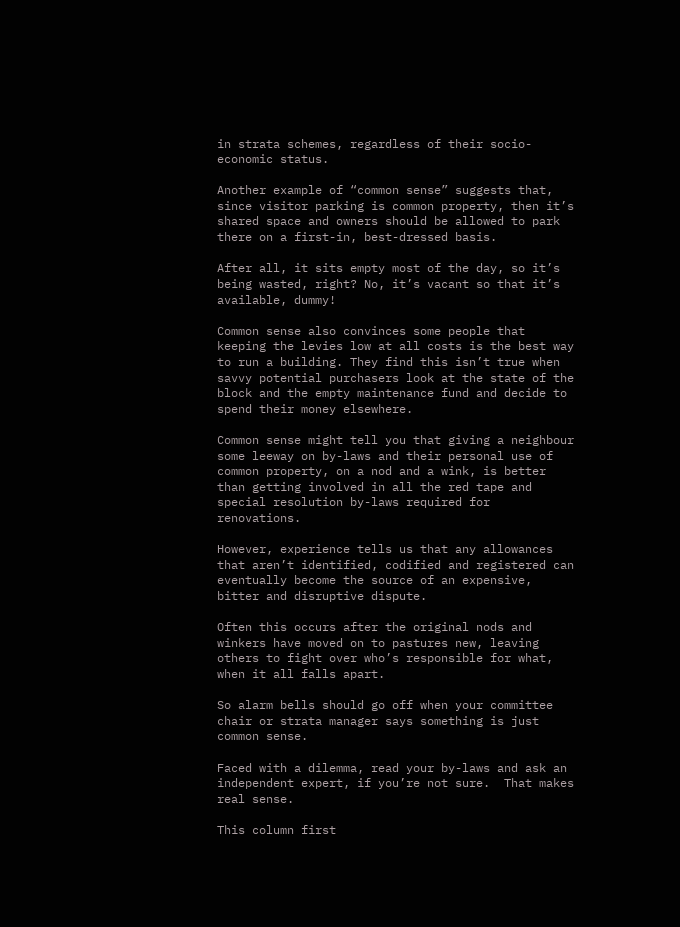in strata schemes, regardless of their socio-economic status.

Another example of “common sense” suggests that, since visitor parking is common property, then it’s shared space and owners should be allowed to park there on a first-in, best-dressed basis.

After all, it sits empty most of the day, so it’s being wasted, right? No, it’s vacant so that it’s available, dummy!

Common sense also convinces some people that keeping the levies low at all costs is the best way to run a building. They find this isn’t true when savvy potential purchasers look at the state of the block and the empty maintenance fund and decide to spend their money elsewhere.

Common sense might tell you that giving a neighbour some leeway on by-laws and their personal use of common property, on a nod and a wink, is better than getting involved in all the red tape and special resolution by-laws required for renovations.

However, experience tells us that any allowances that aren’t identified, codified and registered can eventually become the source of an expensive, bitter and disruptive dispute.

Often this occurs after the original nods and winkers have moved on to pastures new, leaving others to fight over who’s responsible for what, when it all falls apart.

So alarm bells should go off when your committee chair or strata manager says something is just common sense.

Faced with a dilemma, read your by-laws and ask an independent expert, if you’re not sure.  That makes real sense.

This column first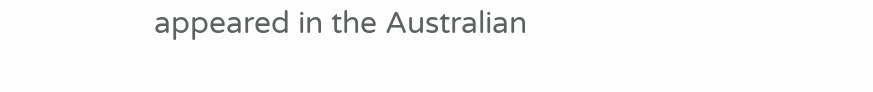appeared in the Australian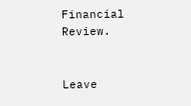Financial Review.


Leave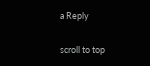a Reply

scroll to top